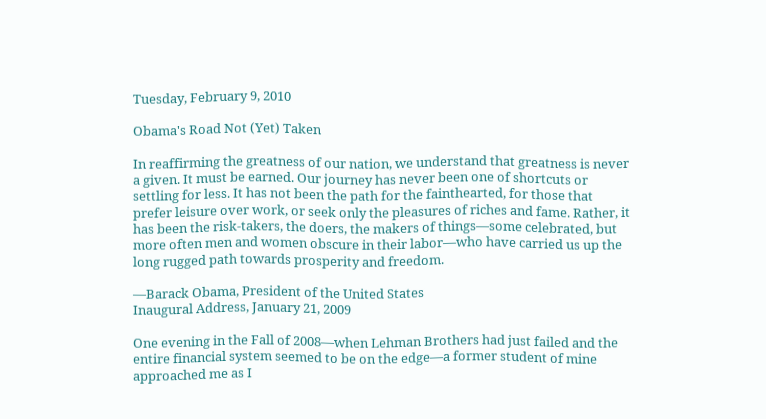Tuesday, February 9, 2010

Obama's Road Not (Yet) Taken

In reaffirming the greatness of our nation, we understand that greatness is never a given. It must be earned. Our journey has never been one of shortcuts or settling for less. It has not been the path for the fainthearted, for those that prefer leisure over work, or seek only the pleasures of riches and fame. Rather, it has been the risk-takers, the doers, the makers of things—some celebrated, but more often men and women obscure in their labor—who have carried us up the long rugged path towards prosperity and freedom.

—Barack Obama, President of the United States
Inaugural Address, January 21, 2009

One evening in the Fall of 2008—when Lehman Brothers had just failed and the entire financial system seemed to be on the edge—a former student of mine approached me as I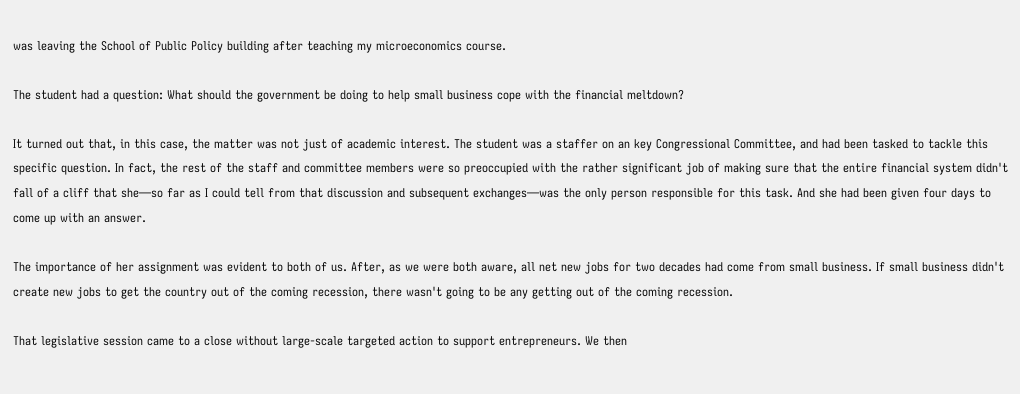was leaving the School of Public Policy building after teaching my microeconomics course.

The student had a question: What should the government be doing to help small business cope with the financial meltdown?

It turned out that, in this case, the matter was not just of academic interest. The student was a staffer on an key Congressional Committee, and had been tasked to tackle this specific question. In fact, the rest of the staff and committee members were so preoccupied with the rather significant job of making sure that the entire financial system didn't fall of a cliff that she—so far as I could tell from that discussion and subsequent exchanges—was the only person responsible for this task. And she had been given four days to come up with an answer.

The importance of her assignment was evident to both of us. After, as we were both aware, all net new jobs for two decades had come from small business. If small business didn't create new jobs to get the country out of the coming recession, there wasn't going to be any getting out of the coming recession.

That legislative session came to a close without large-scale targeted action to support entrepreneurs. We then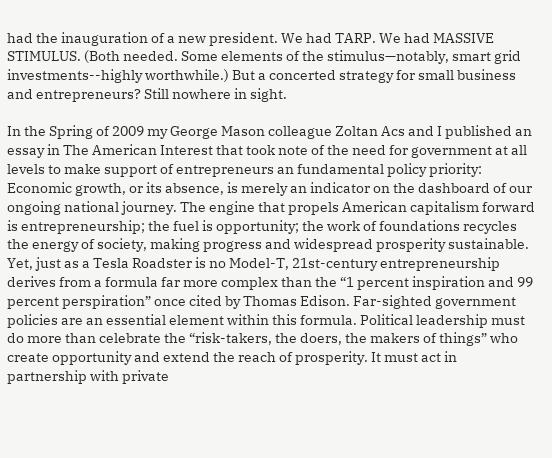had the inauguration of a new president. We had TARP. We had MASSIVE STIMULUS. (Both needed. Some elements of the stimulus—notably, smart grid investments--highly worthwhile.) But a concerted strategy for small business and entrepreneurs? Still nowhere in sight.

In the Spring of 2009 my George Mason colleague Zoltan Acs and I published an essay in The American Interest that took note of the need for government at all levels to make support of entrepreneurs an fundamental policy priority:
Economic growth, or its absence, is merely an indicator on the dashboard of our ongoing national journey. The engine that propels American capitalism forward is entrepreneurship; the fuel is opportunity; the work of foundations recycles the energy of society, making progress and widespread prosperity sustainable. Yet, just as a Tesla Roadster is no Model-T, 21st-century entrepreneurship derives from a formula far more complex than the “1 percent inspiration and 99 percent perspiration” once cited by Thomas Edison. Far-sighted government policies are an essential element within this formula. Political leadership must do more than celebrate the “risk-takers, the doers, the makers of things” who create opportunity and extend the reach of prosperity. It must act in partnership with private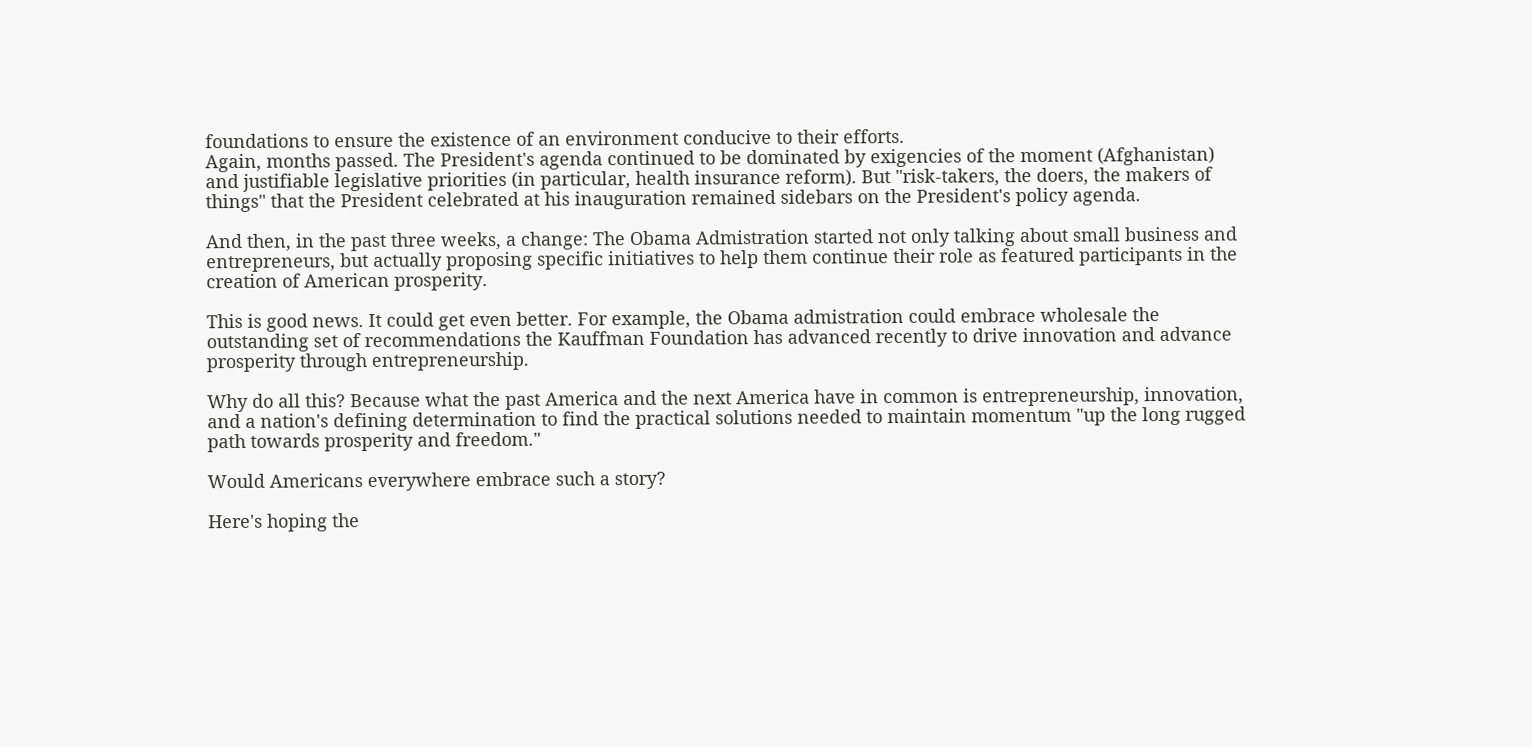foundations to ensure the existence of an environment conducive to their efforts.
Again, months passed. The President's agenda continued to be dominated by exigencies of the moment (Afghanistan) and justifiable legislative priorities (in particular, health insurance reform). But "risk-takers, the doers, the makers of things" that the President celebrated at his inauguration remained sidebars on the President's policy agenda.

And then, in the past three weeks, a change: The Obama Admistration started not only talking about small business and entrepreneurs, but actually proposing specific initiatives to help them continue their role as featured participants in the creation of American prosperity.

This is good news. It could get even better. For example, the Obama admistration could embrace wholesale the outstanding set of recommendations the Kauffman Foundation has advanced recently to drive innovation and advance prosperity through entrepreneurship.

Why do all this? Because what the past America and the next America have in common is entrepreneurship, innovation, and a nation's defining determination to find the practical solutions needed to maintain momentum "up the long rugged path towards prosperity and freedom."

Would Americans everywhere embrace such a story?

Here's hoping the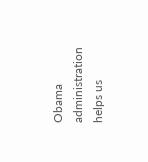Obama administration helps us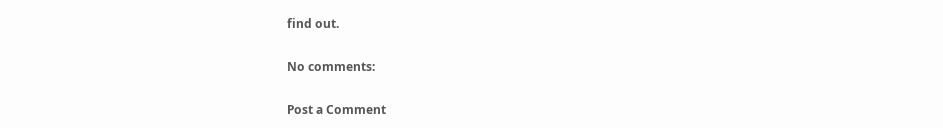find out.

No comments:

Post a Comment